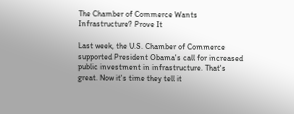The Chamber of Commerce Wants Infrastructure? Prove It

Last week, the U.S. Chamber of Commerce supported President Obama's call for increased public investment in infrastructure. That's great. Now it's time they tell it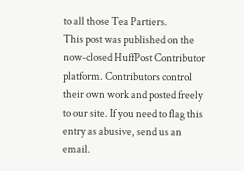to all those Tea Partiers.
This post was published on the now-closed HuffPost Contributor platform. Contributors control their own work and posted freely to our site. If you need to flag this entry as abusive, send us an email.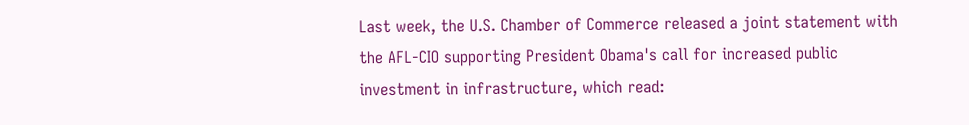Last week, the U.S. Chamber of Commerce released a joint statement with the AFL-CIO supporting President Obama's call for increased public investment in infrastructure, which read: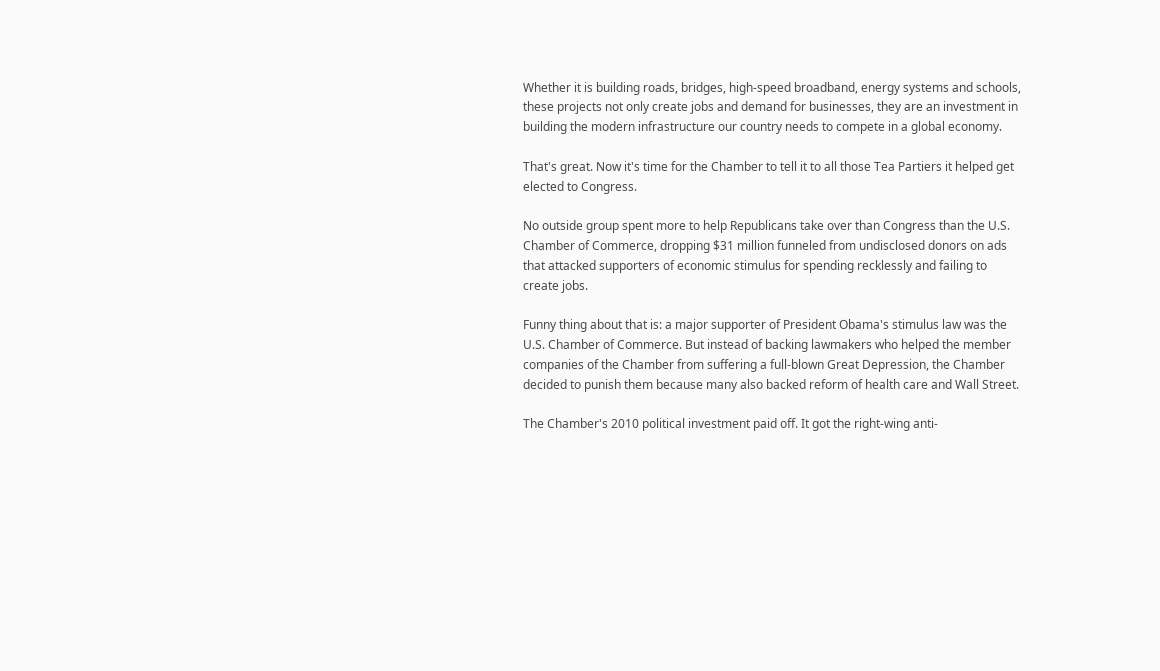Whether it is building roads, bridges, high-speed broadband, energy systems and schools, these projects not only create jobs and demand for businesses, they are an investment in building the modern infrastructure our country needs to compete in a global economy.

That's great. Now it's time for the Chamber to tell it to all those Tea Partiers it helped get elected to Congress.

No outside group spent more to help Republicans take over than Congress than the U.S. Chamber of Commerce, dropping $31 million funneled from undisclosed donors on ads that attacked supporters of economic stimulus for spending recklessly and failing to create jobs.

Funny thing about that is: a major supporter of President Obama's stimulus law was the U.S. Chamber of Commerce. But instead of backing lawmakers who helped the member companies of the Chamber from suffering a full-blown Great Depression, the Chamber decided to punish them because many also backed reform of health care and Wall Street.

The Chamber's 2010 political investment paid off. It got the right-wing anti-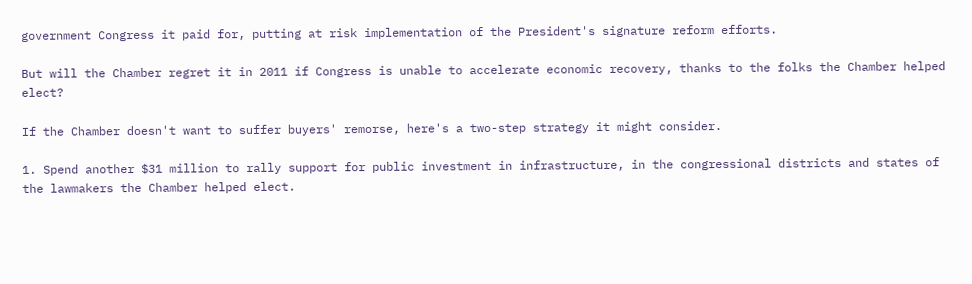government Congress it paid for, putting at risk implementation of the President's signature reform efforts.

But will the Chamber regret it in 2011 if Congress is unable to accelerate economic recovery, thanks to the folks the Chamber helped elect?

If the Chamber doesn't want to suffer buyers' remorse, here's a two-step strategy it might consider.

1. Spend another $31 million to rally support for public investment in infrastructure, in the congressional districts and states of the lawmakers the Chamber helped elect.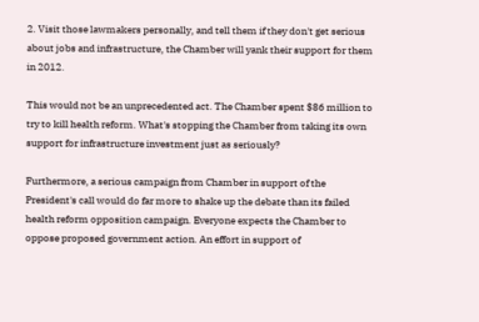2. Visit those lawmakers personally, and tell them if they don't get serious about jobs and infrastructure, the Chamber will yank their support for them in 2012.

This would not be an unprecedented act. The Chamber spent $86 million to try to kill health reform. What's stopping the Chamber from taking its own support for infrastructure investment just as seriously?

Furthermore, a serious campaign from Chamber in support of the President's call would do far more to shake up the debate than its failed health reform opposition campaign. Everyone expects the Chamber to oppose proposed government action. An effort in support of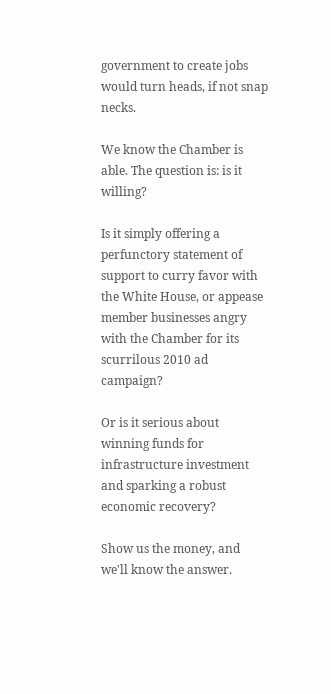government to create jobs would turn heads, if not snap necks.

We know the Chamber is able. The question is: is it willing?

Is it simply offering a perfunctory statement of support to curry favor with the White House, or appease member businesses angry with the Chamber for its scurrilous 2010 ad campaign?

Or is it serious about winning funds for infrastructure investment and sparking a robust economic recovery?

Show us the money, and we'll know the answer.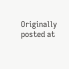Originally posted at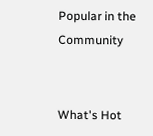Popular in the Community


What's Hot